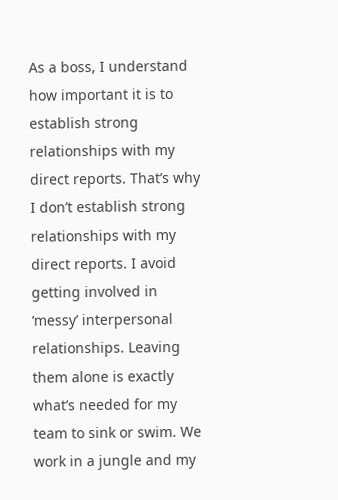As a boss, I understand how important it is to establish strong relationships with my direct reports. That’s why I don’t establish strong relationships with my direct reports. I avoid getting involved in ‘messy’ interpersonal relationships. Leaving them alone is exactly what’s needed for my team to sink or swim. We work in a jungle and my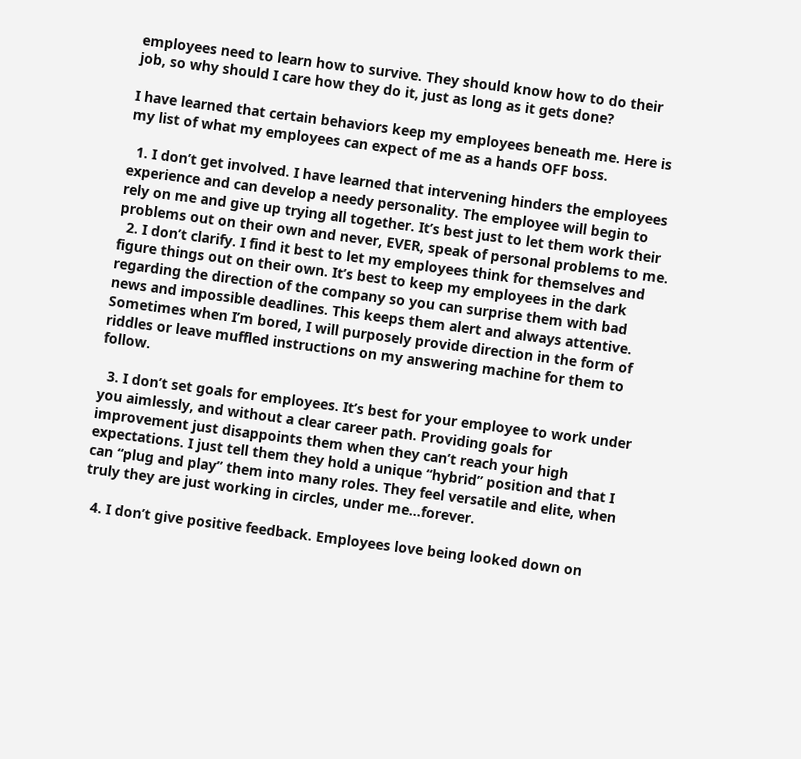employees need to learn how to survive. They should know how to do their job, so why should I care how they do it, just as long as it gets done?

I have learned that certain behaviors keep my employees beneath me. Here is my list of what my employees can expect of me as a hands OFF boss.

  1. I don’t get involved. I have learned that intervening hinders the employees experience and can develop a needy personality. The employee will begin to rely on me and give up trying all together. It’s best just to let them work their problems out on their own and never, EVER, speak of personal problems to me.
  2. I don’t clarify. I find it best to let my employees think for themselves and figure things out on their own. It’s best to keep my employees in the dark regarding the direction of the company so you can surprise them with bad news and impossible deadlines. This keeps them alert and always attentive. Sometimes when I’m bored, I will purposely provide direction in the form of riddles or leave muffled instructions on my answering machine for them to follow.

  3. I don’t set goals for employees. It’s best for your employee to work under you aimlessly, and without a clear career path. Providing goals for improvement just disappoints them when they can’t reach your high expectations. I just tell them they hold a unique “hybrid” position and that I can “plug and play” them into many roles. They feel versatile and elite, when truly they are just working in circles, under me…forever.

  4. I don’t give positive feedback. Employees love being looked down on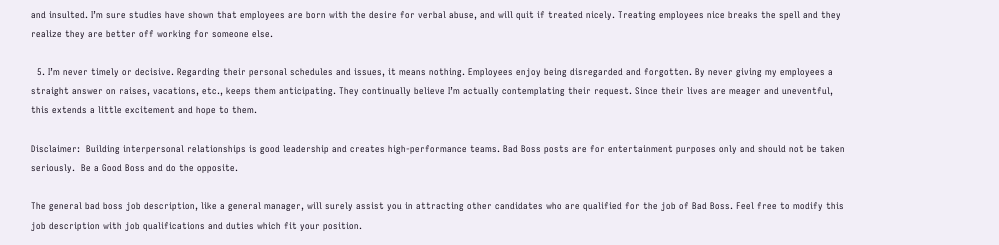and insulted. I’m sure studies have shown that employees are born with the desire for verbal abuse, and will quit if treated nicely. Treating employees nice breaks the spell and they realize they are better off working for someone else.

  5. I’m never timely or decisive. Regarding their personal schedules and issues, it means nothing. Employees enjoy being disregarded and forgotten. By never giving my employees a straight answer on raises, vacations, etc., keeps them anticipating. They continually believe I’m actually contemplating their request. Since their lives are meager and uneventful, this extends a little excitement and hope to them.

Disclaimer:  Building interpersonal relationships is good leadership and creates high-performance teams. Bad Boss posts are for entertainment purposes only and should not be taken seriously.  Be a Good Boss and do the opposite.

The general bad boss job description, like a general manager, will surely assist you in attracting other candidates who are qualified for the job of Bad Boss. Feel free to modify this job description with job qualifications and duties which fit your position.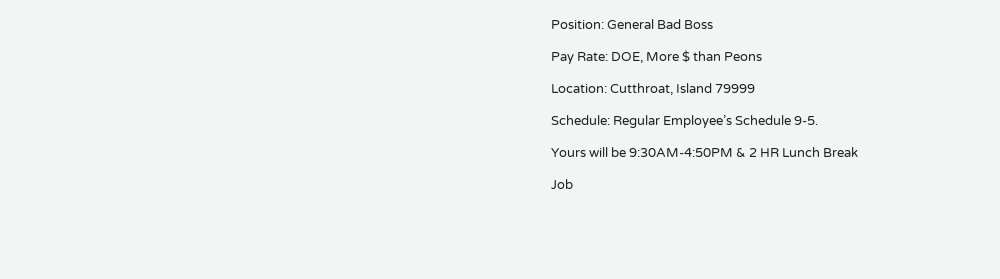Position: General Bad Boss

Pay Rate: DOE, More $ than Peons

Location: Cutthroat, Island 79999

Schedule: Regular Employee’s Schedule 9-5.

Yours will be 9:30AM-4:50PM & 2 HR Lunch Break

Job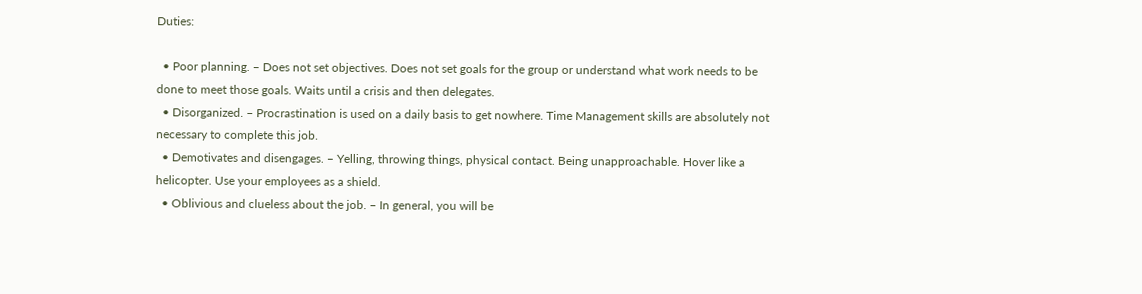Duties:

  • Poor planning. – Does not set objectives. Does not set goals for the group or understand what work needs to be done to meet those goals. Waits until a crisis and then delegates.
  • Disorganized. – Procrastination is used on a daily basis to get nowhere. Time Management skills are absolutely not necessary to complete this job.
  • Demotivates and disengages. – Yelling, throwing things, physical contact. Being unapproachable. Hover like a helicopter. Use your employees as a shield.
  • Oblivious and clueless about the job. – In general, you will be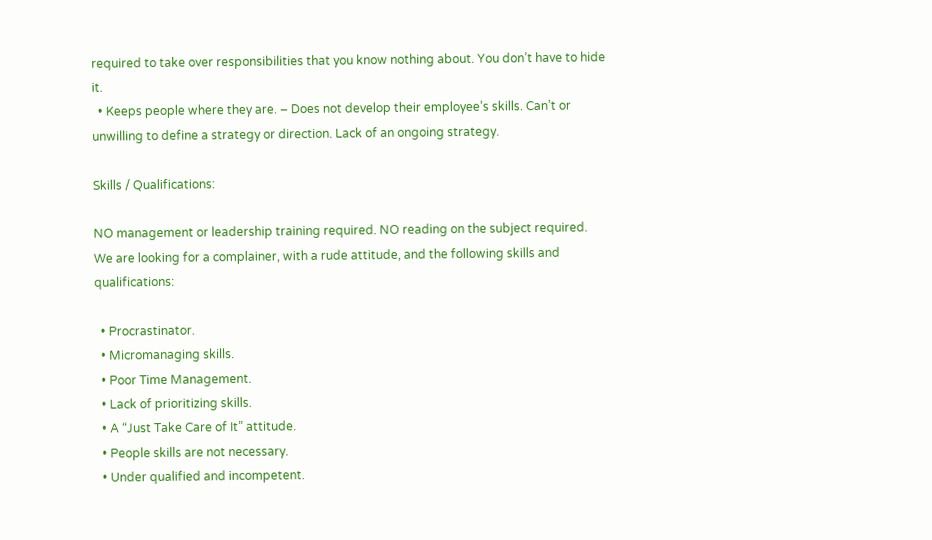required to take over responsibilities that you know nothing about. You don’t have to hide it.
  • Keeps people where they are. – Does not develop their employee’s skills. Can’t or unwilling to define a strategy or direction. Lack of an ongoing strategy.

Skills / Qualifications:

NO management or leadership training required. NO reading on the subject required. We are looking for a complainer, with a rude attitude, and the following skills and qualifications:

  • Procrastinator.
  • Micromanaging skills.
  • Poor Time Management.
  • Lack of prioritizing skills.
  • A “Just Take Care of It” attitude.
  • People skills are not necessary.
  • Under qualified and incompetent.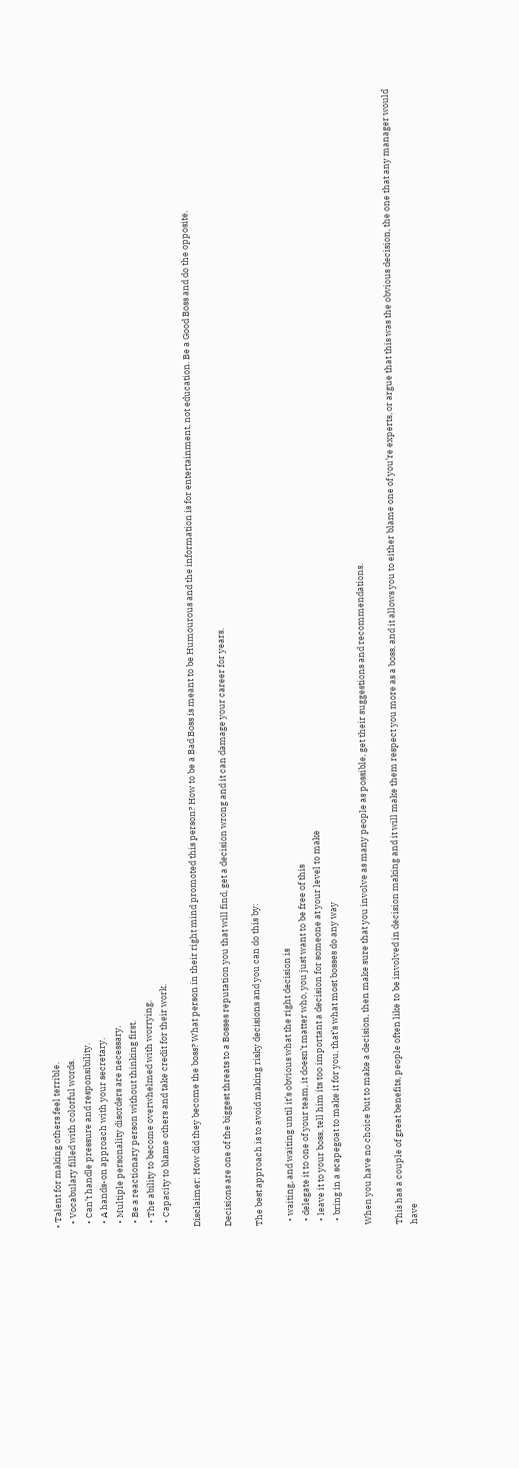• Talent for making others feel terrible.
  • Vocabulary filled with colorful words.
  • Can’t handle pressure and responsibility.
  • A hands-on approach with your secretary.
  • Multiple personality disorders are necessary.
  • Be a reactionary person without thinking first.
  • The ability to become overwhelmed with worrying.
  • Capacity to blame others and take credit for their work.

Disclaimer: How did they become the boss? What person in their right mind promoted this person? How to be a Bad Boss is meant to be Humourous and the information is for entertainment, not education. Be a Good Boss and do the opposite.

Decisions are one of the biggest threats to a Bosses reputation you that will find, get a decision wrong and it can damage your career for years.

The best approach is to avoid making risky decisions and you can do this by:

  • waiting, and waiting until it’s obvious what the right decision is
  • delegate it to one of your team, it doesn’t matter who, you just want to be free of this
  • leave it to your boss, tell him its too important a decision for someone at your level to make
  • bring in a scapegoat to make it for you, that’s what most bosses do any way

When you have no choice but to make a decision, then make sure that you involve as many people as possible, get their suggestions and recommendations.

This has a couple of great benefits, people often like to be involved in decision making and it will make them respect you more as a boss, and it allows you to either blame one of you’re experts, or argue that this was the obvious decision, the one that any manager would have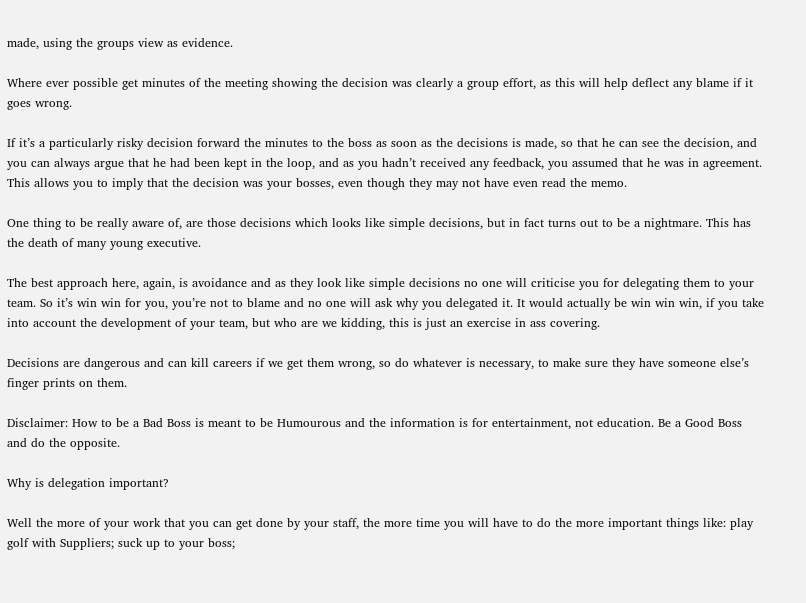made, using the groups view as evidence.

Where ever possible get minutes of the meeting showing the decision was clearly a group effort, as this will help deflect any blame if it goes wrong.

If it’s a particularly risky decision forward the minutes to the boss as soon as the decisions is made, so that he can see the decision, and you can always argue that he had been kept in the loop, and as you hadn’t received any feedback, you assumed that he was in agreement. This allows you to imply that the decision was your bosses, even though they may not have even read the memo.

One thing to be really aware of, are those decisions which looks like simple decisions, but in fact turns out to be a nightmare. This has the death of many young executive.

The best approach here, again, is avoidance and as they look like simple decisions no one will criticise you for delegating them to your team. So it’s win win for you, you’re not to blame and no one will ask why you delegated it. It would actually be win win win, if you take into account the development of your team, but who are we kidding, this is just an exercise in ass covering.

Decisions are dangerous and can kill careers if we get them wrong, so do whatever is necessary, to make sure they have someone else’s finger prints on them.

Disclaimer: How to be a Bad Boss is meant to be Humourous and the information is for entertainment, not education. Be a Good Boss and do the opposite.

Why is delegation important?

Well the more of your work that you can get done by your staff, the more time you will have to do the more important things like: play golf with Suppliers; suck up to your boss;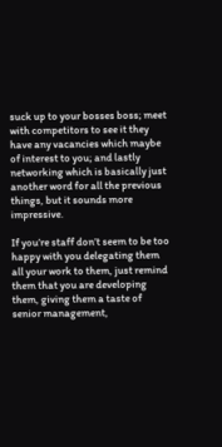suck up to your bosses boss; meet with competitors to see it they have any vacancies which maybe of interest to you; and lastly networking which is basically just another word for all the previous things, but it sounds more impressive.

If you’re staff don’t seem to be too happy with you delegating them all your work to them, just remind them that you are developing them, giving them a taste of senior management,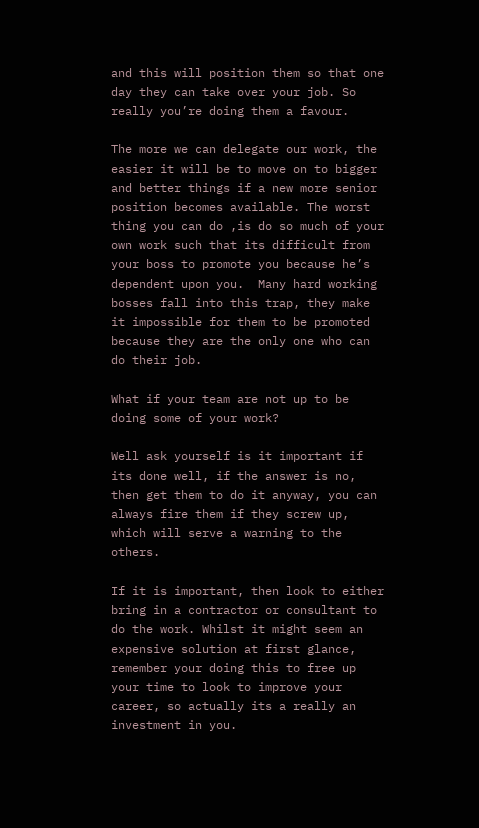and this will position them so that one day they can take over your job. So really you’re doing them a favour.

The more we can delegate our work, the easier it will be to move on to bigger and better things if a new more senior position becomes available. The worst thing you can do ,is do so much of your own work such that its difficult from your boss to promote you because he’s dependent upon you.  Many hard working bosses fall into this trap, they make it impossible for them to be promoted because they are the only one who can do their job.

What if your team are not up to be doing some of your work?

Well ask yourself is it important if its done well, if the answer is no, then get them to do it anyway, you can always fire them if they screw up, which will serve a warning to the others.

If it is important, then look to either bring in a contractor or consultant to do the work. Whilst it might seem an expensive solution at first glance, remember your doing this to free up your time to look to improve your career, so actually its a really an investment in you.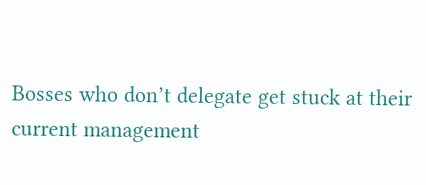Bosses who don’t delegate get stuck at their current management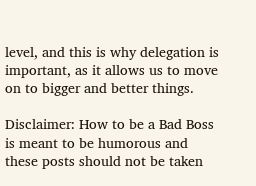level, and this is why delegation is important, as it allows us to move on to bigger and better things.

Disclaimer: How to be a Bad Boss is meant to be humorous and these posts should not be taken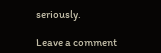seriously.

Leave a comment